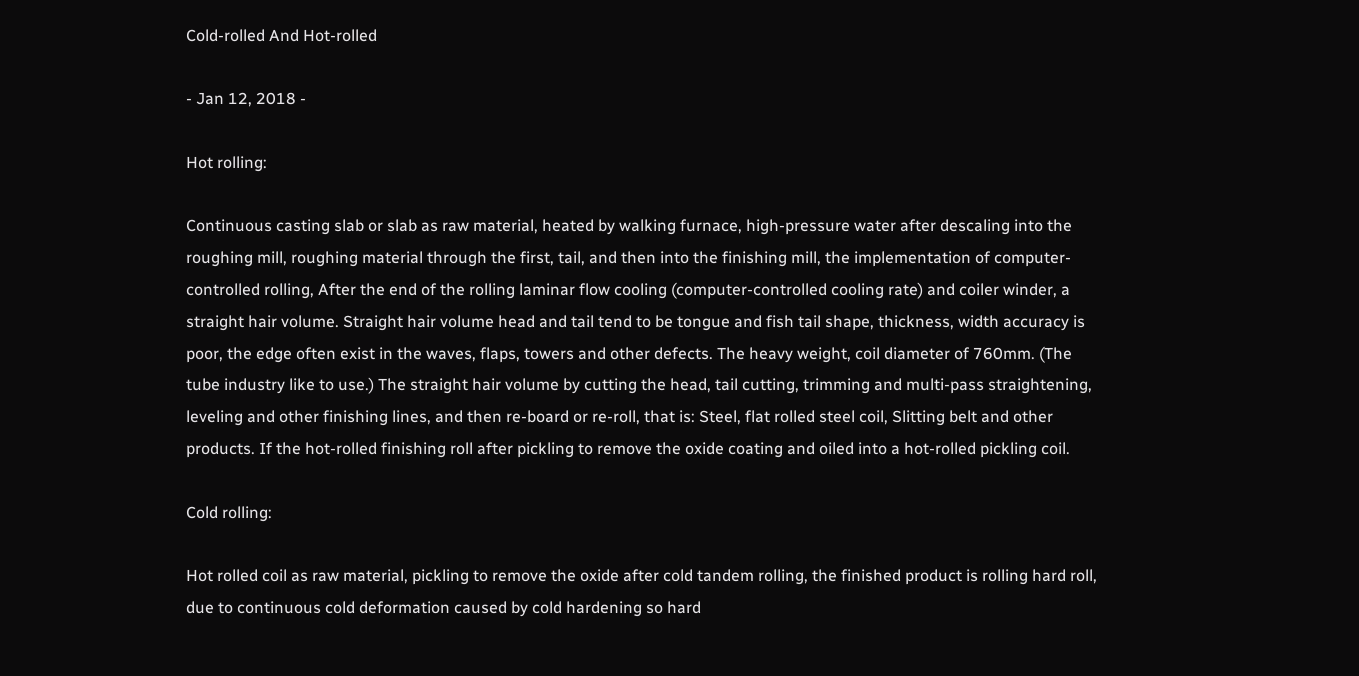Cold-rolled And Hot-rolled

- Jan 12, 2018 -

Hot rolling:

Continuous casting slab or slab as raw material, heated by walking furnace, high-pressure water after descaling into the roughing mill, roughing material through the first, tail, and then into the finishing mill, the implementation of computer-controlled rolling, After the end of the rolling laminar flow cooling (computer-controlled cooling rate) and coiler winder, a straight hair volume. Straight hair volume head and tail tend to be tongue and fish tail shape, thickness, width accuracy is poor, the edge often exist in the waves, flaps, towers and other defects. The heavy weight, coil diameter of 760mm. (The tube industry like to use.) The straight hair volume by cutting the head, tail cutting, trimming and multi-pass straightening, leveling and other finishing lines, and then re-board or re-roll, that is: Steel, flat rolled steel coil, Slitting belt and other products. If the hot-rolled finishing roll after pickling to remove the oxide coating and oiled into a hot-rolled pickling coil.

Cold rolling:

Hot rolled coil as raw material, pickling to remove the oxide after cold tandem rolling, the finished product is rolling hard roll, due to continuous cold deformation caused by cold hardening so hard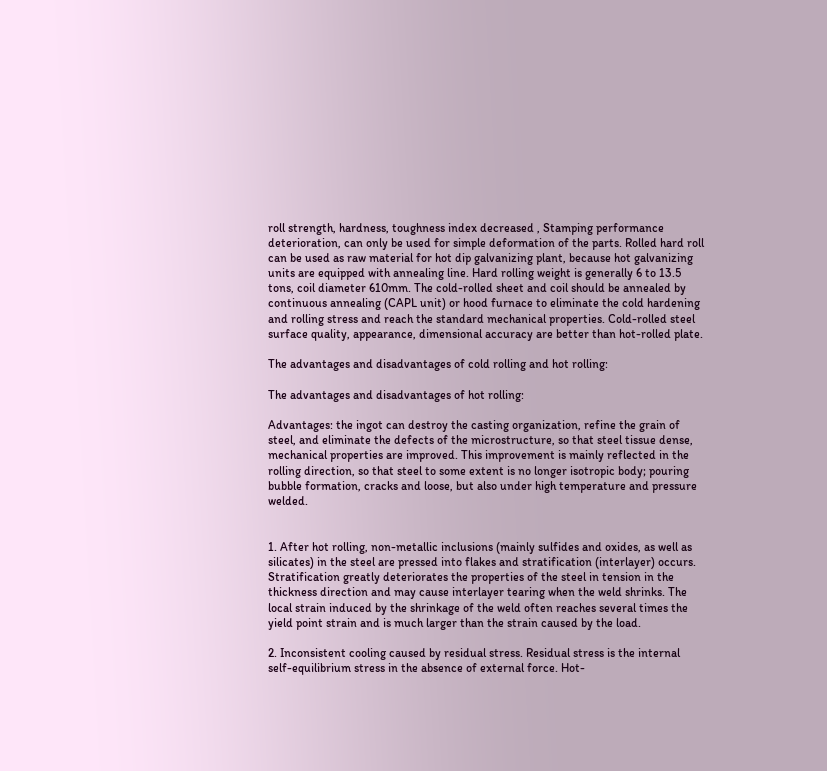roll strength, hardness, toughness index decreased , Stamping performance deterioration, can only be used for simple deformation of the parts. Rolled hard roll can be used as raw material for hot dip galvanizing plant, because hot galvanizing units are equipped with annealing line. Hard rolling weight is generally 6 to 13.5 tons, coil diameter 610mm. The cold-rolled sheet and coil should be annealed by continuous annealing (CAPL unit) or hood furnace to eliminate the cold hardening and rolling stress and reach the standard mechanical properties. Cold-rolled steel surface quality, appearance, dimensional accuracy are better than hot-rolled plate.

The advantages and disadvantages of cold rolling and hot rolling:

The advantages and disadvantages of hot rolling:

Advantages: the ingot can destroy the casting organization, refine the grain of steel, and eliminate the defects of the microstructure, so that steel tissue dense, mechanical properties are improved. This improvement is mainly reflected in the rolling direction, so that steel to some extent is no longer isotropic body; pouring bubble formation, cracks and loose, but also under high temperature and pressure welded.


1. After hot rolling, non-metallic inclusions (mainly sulfides and oxides, as well as silicates) in the steel are pressed into flakes and stratification (interlayer) occurs. Stratification greatly deteriorates the properties of the steel in tension in the thickness direction and may cause interlayer tearing when the weld shrinks. The local strain induced by the shrinkage of the weld often reaches several times the yield point strain and is much larger than the strain caused by the load.

2. Inconsistent cooling caused by residual stress. Residual stress is the internal self-equilibrium stress in the absence of external force. Hot-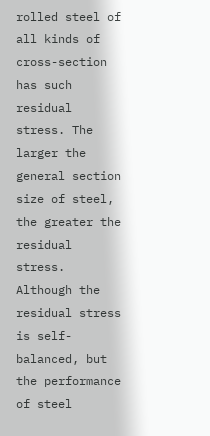rolled steel of all kinds of cross-section has such residual stress. The larger the general section size of steel, the greater the residual stress. Although the residual stress is self-balanced, but the performance of steel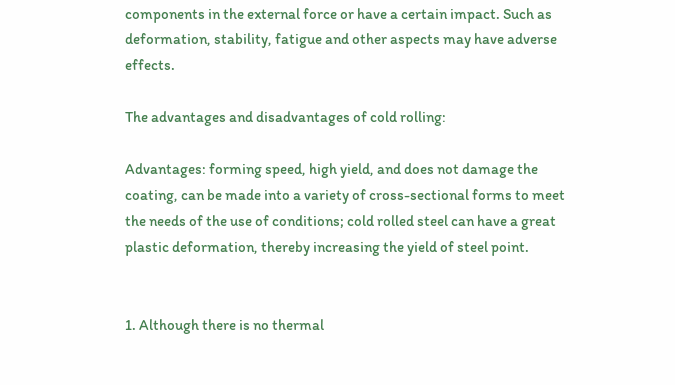components in the external force or have a certain impact. Such as deformation, stability, fatigue and other aspects may have adverse effects.

The advantages and disadvantages of cold rolling:

Advantages: forming speed, high yield, and does not damage the coating, can be made into a variety of cross-sectional forms to meet the needs of the use of conditions; cold rolled steel can have a great plastic deformation, thereby increasing the yield of steel point.


1. Although there is no thermal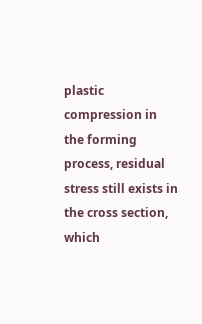plastic compression in the forming process, residual stress still exists in the cross section, which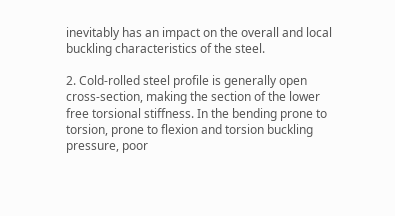inevitably has an impact on the overall and local buckling characteristics of the steel.

2. Cold-rolled steel profile is generally open cross-section, making the section of the lower free torsional stiffness. In the bending prone to torsion, prone to flexion and torsion buckling pressure, poor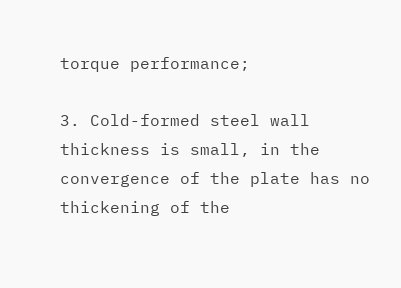torque performance;

3. Cold-formed steel wall thickness is small, in the convergence of the plate has no thickening of the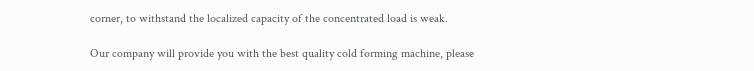corner, to withstand the localized capacity of the concentrated load is weak.

Our company will provide you with the best quality cold forming machine, please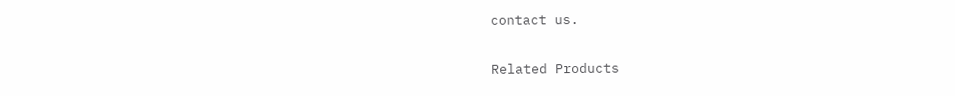contact us.

Related Products